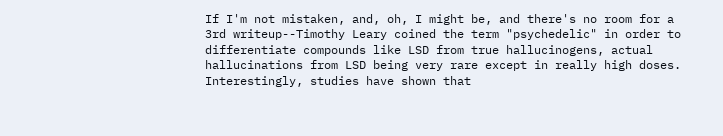If I'm not mistaken, and, oh, I might be, and there's no room for a 3rd writeup--Timothy Leary coined the term "psychedelic" in order to differentiate compounds like LSD from true hallucinogens, actual hallucinations from LSD being very rare except in really high doses. Interestingly, studies have shown that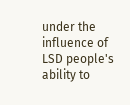under the influence of LSD people's ability to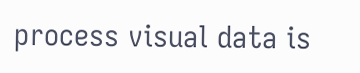process visual data is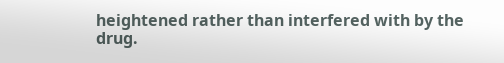heightened rather than interfered with by the drug.